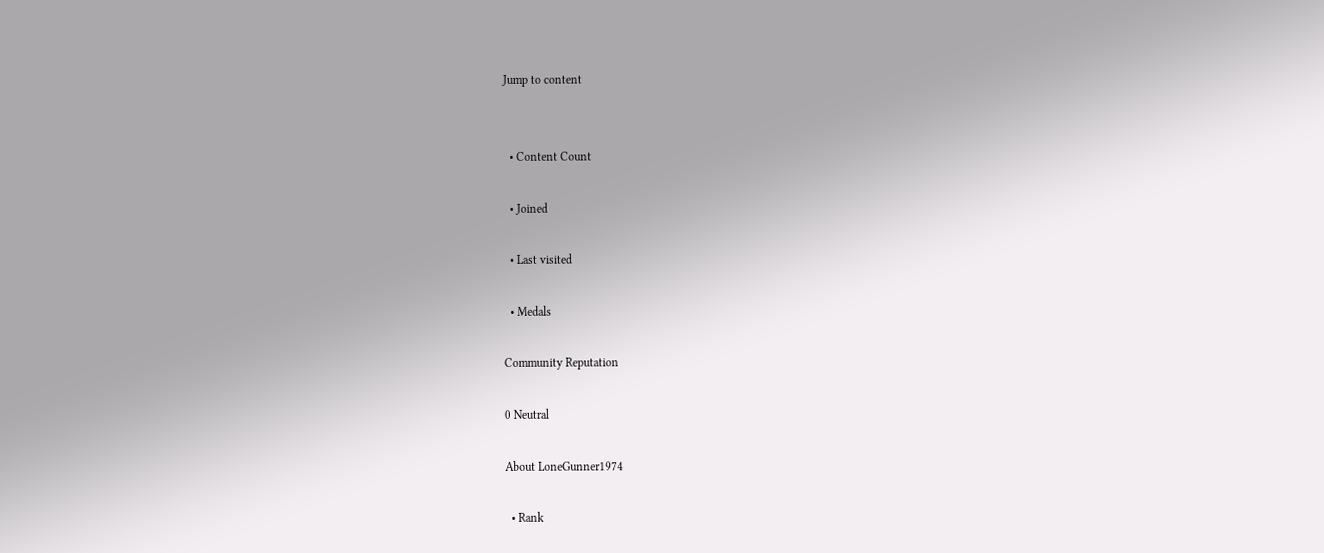Jump to content


  • Content Count

  • Joined

  • Last visited

  • Medals

Community Reputation

0 Neutral

About LoneGunner1974

  • Rank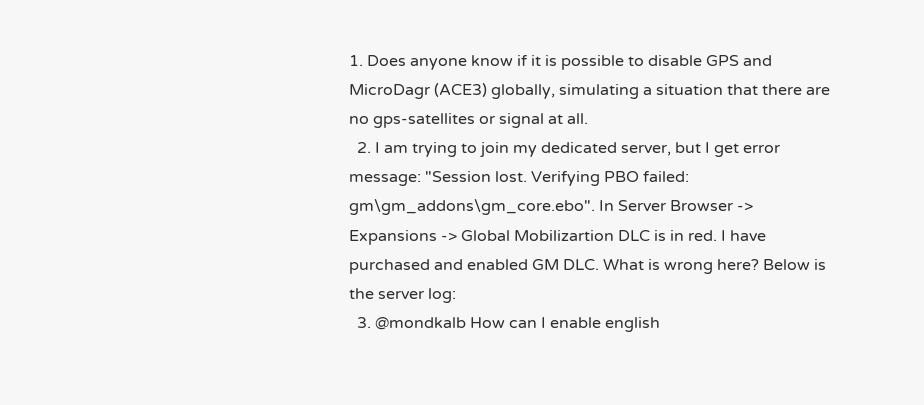1. Does anyone know if it is possible to disable GPS and MicroDagr (ACE3) globally, simulating a situation that there are no gps-satellites or signal at all.
  2. I am trying to join my dedicated server, but I get error message: "Session lost. Verifying PBO failed: gm\gm_addons\gm_core.ebo". In Server Browser -> Expansions -> Global Mobilizartion DLC is in red. I have purchased and enabled GM DLC. What is wrong here? Below is the server log:
  3. @mondkalb How can I enable english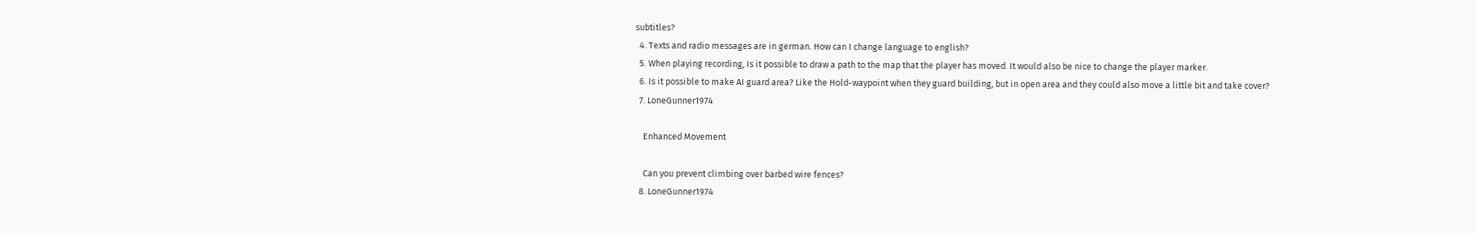subtitles?
  4. Texts and radio messages are in german. How can I change language to english?
  5. When playing recording, Is it possible to draw a path to the map that the player has moved. It would also be nice to change the player marker.
  6. Is it possible to make AI guard area? Like the Hold-waypoint when they guard building, but in open area and they could also move a little bit and take cover?
  7. LoneGunner1974

    Enhanced Movement

    Can you prevent climbing over barbed wire fences?
  8. LoneGunner1974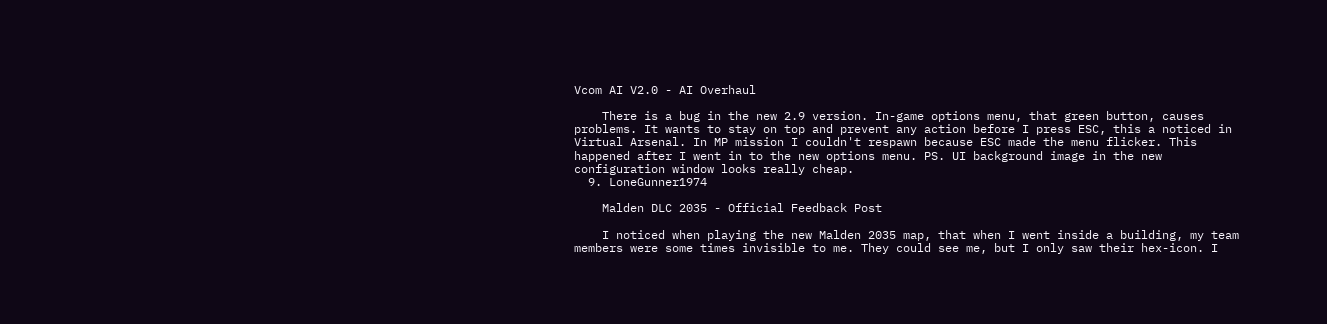Vcom AI V2.0 - AI Overhaul

    There is a bug in the new 2.9 version. In-game options menu, that green button, causes problems. It wants to stay on top and prevent any action before I press ESC, this a noticed in Virtual Arsenal. In MP mission I couldn't respawn because ESC made the menu flicker. This happened after I went in to the new options menu. PS. UI background image in the new configuration window looks really cheap.
  9. LoneGunner1974

    Malden DLC 2035 - Official Feedback Post

    I noticed when playing the new Malden 2035 map, that when I went inside a building, my team members were some times invisible to me. They could see me, but I only saw their hex-icon. I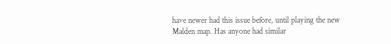have newer had this issue before, until playing the new Malden map. Has anyone had similar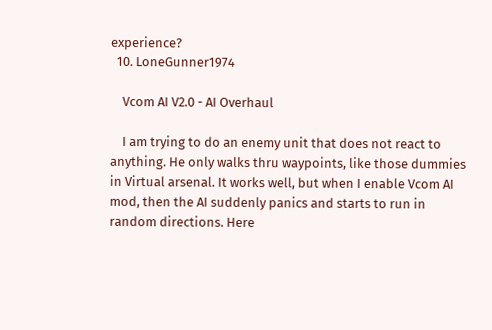experience?
  10. LoneGunner1974

    Vcom AI V2.0 - AI Overhaul

    I am trying to do an enemy unit that does not react to anything. He only walks thru waypoints, like those dummies in Virtual arsenal. It works well, but when I enable Vcom AI mod, then the AI suddenly panics and starts to run in random directions. Here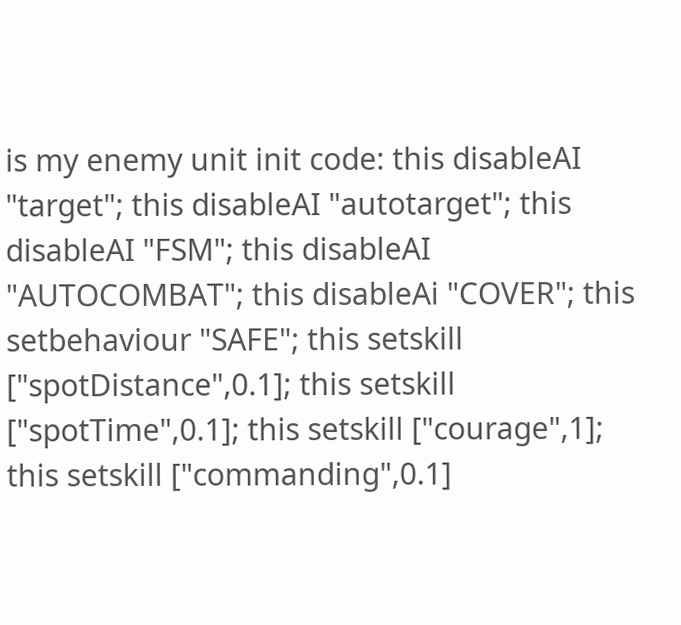is my enemy unit init code: this disableAI "target"; this disableAI "autotarget"; this disableAI "FSM"; this disableAI "AUTOCOMBAT"; this disableAi "COVER"; this setbehaviour "SAFE"; this setskill ["spotDistance",0.1]; this setskill ["spotTime",0.1]; this setskill ["courage",1]; this setskill ["commanding",0.1]